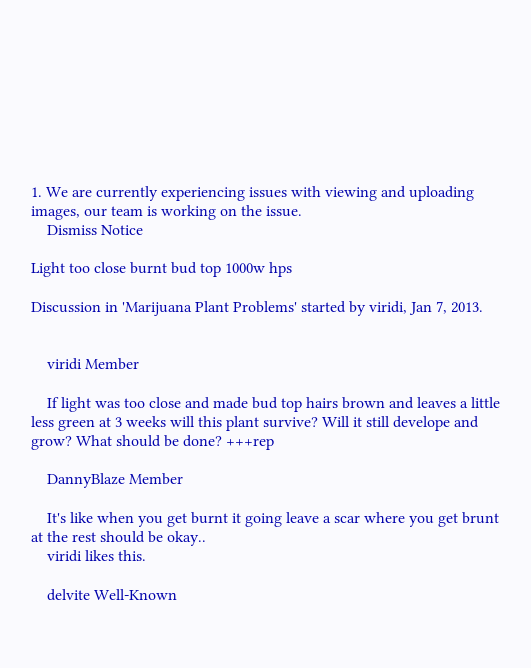1. We are currently experiencing issues with viewing and uploading images, our team is working on the issue.
    Dismiss Notice

Light too close burnt bud top 1000w hps

Discussion in 'Marijuana Plant Problems' started by viridi, Jan 7, 2013.


    viridi Member

    If light was too close and made bud top hairs brown and leaves a little less green at 3 weeks will this plant survive? Will it still develope and grow? What should be done? +++rep

    DannyBlaze Member

    It's like when you get burnt it going leave a scar where you get brunt at the rest should be okay..
    viridi likes this.

    delvite Well-Known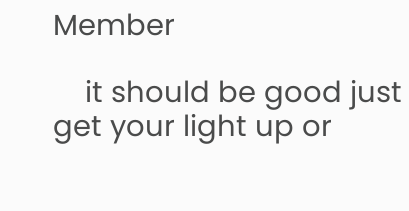Member

    it should be good just get your light up or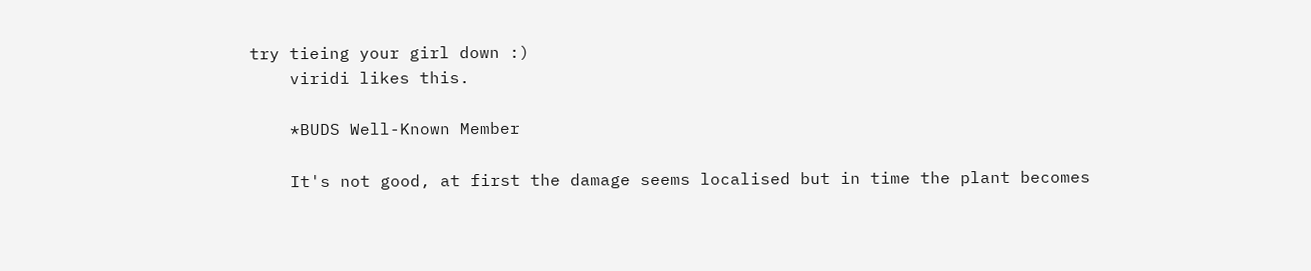try tieing your girl down :)
    viridi likes this.

    *BUDS Well-Known Member

    It's not good, at first the damage seems localised but in time the plant becomes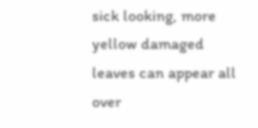sick looking, more yellow damaged leaves can appear all over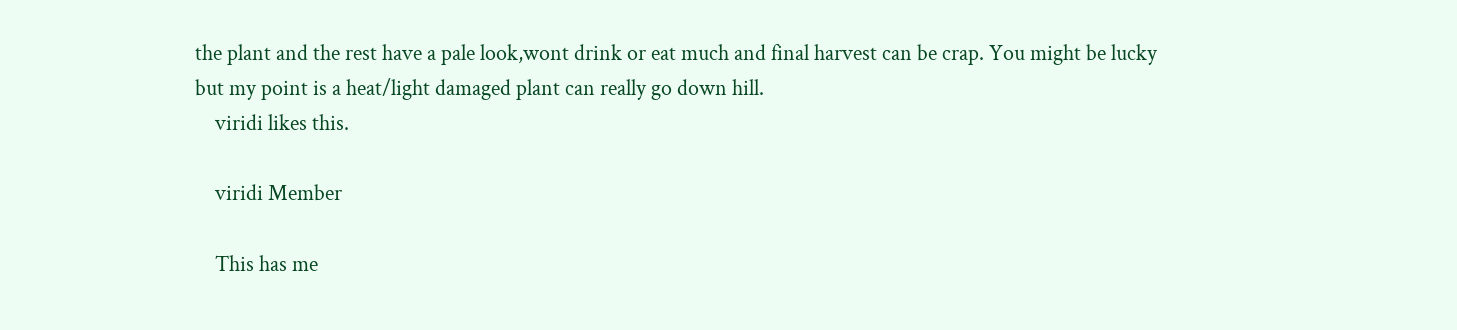the plant and the rest have a pale look,wont drink or eat much and final harvest can be crap. You might be lucky but my point is a heat/light damaged plant can really go down hill.
    viridi likes this.

    viridi Member

    This has me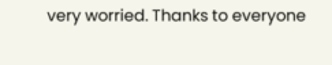very worried. Thanks to everyone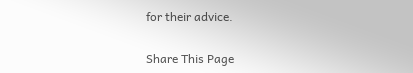for their advice.

Share This Page